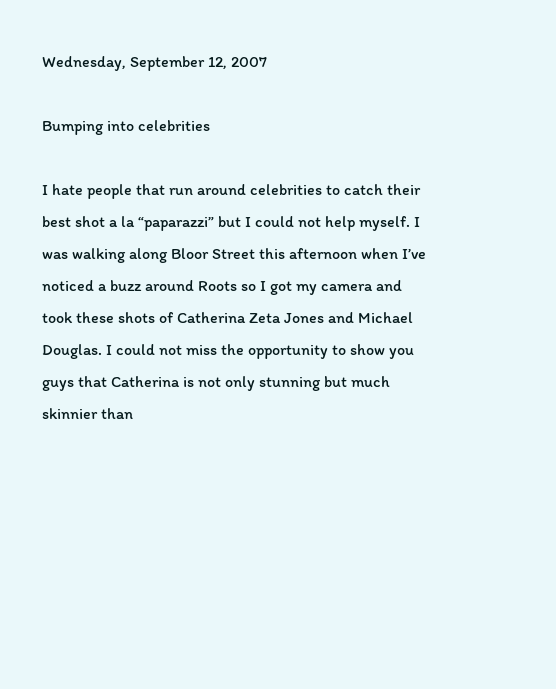Wednesday, September 12, 2007

Bumping into celebrities

I hate people that run around celebrities to catch their best shot a la “paparazzi” but I could not help myself. I was walking along Bloor Street this afternoon when I’ve noticed a buzz around Roots so I got my camera and took these shots of Catherina Zeta Jones and Michael Douglas. I could not miss the opportunity to show you guys that Catherina is not only stunning but much skinnier than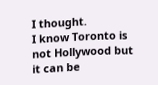I thought.
I know Toronto is not Hollywood but it can be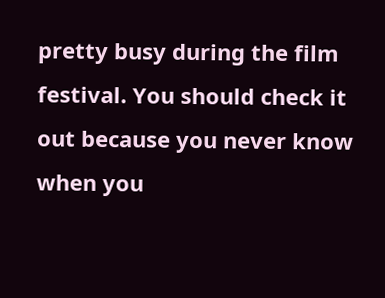pretty busy during the film festival. You should check it out because you never know when you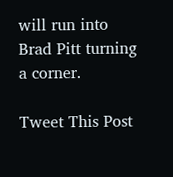will run into Brad Pitt turning a corner.

Tweet This Post